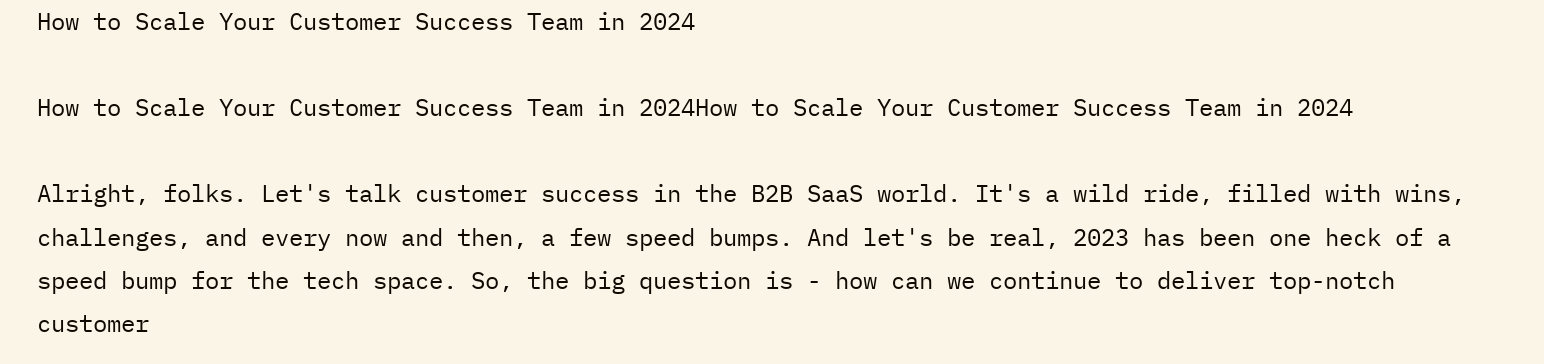How to Scale Your Customer Success Team in 2024

How to Scale Your Customer Success Team in 2024How to Scale Your Customer Success Team in 2024

Alright, folks. Let's talk customer success in the B2B SaaS world. It's a wild ride, filled with wins, challenges, and every now and then, a few speed bumps. And let's be real, 2023 has been one heck of a speed bump for the tech space. So, the big question is - how can we continue to deliver top-notch customer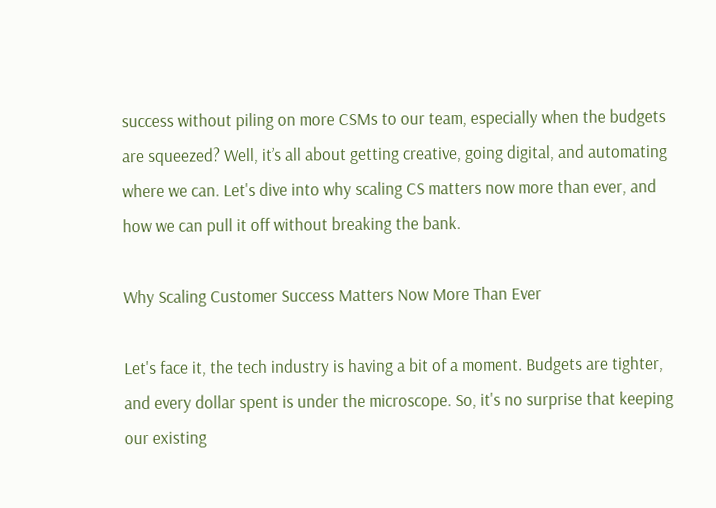success without piling on more CSMs to our team, especially when the budgets are squeezed? Well, it’s all about getting creative, going digital, and automating where we can. Let's dive into why scaling CS matters now more than ever, and how we can pull it off without breaking the bank.

Why Scaling Customer Success Matters Now More Than Ever

Let's face it, the tech industry is having a bit of a moment. Budgets are tighter, and every dollar spent is under the microscope. So, it's no surprise that keeping our existing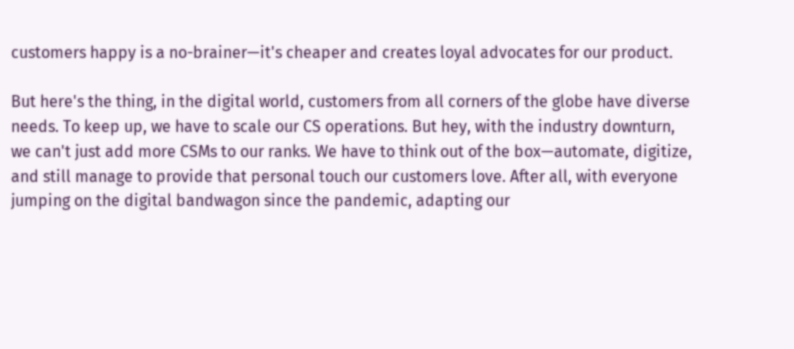customers happy is a no-brainer—it's cheaper and creates loyal advocates for our product.

But here's the thing, in the digital world, customers from all corners of the globe have diverse needs. To keep up, we have to scale our CS operations. But hey, with the industry downturn, we can't just add more CSMs to our ranks. We have to think out of the box—automate, digitize, and still manage to provide that personal touch our customers love. After all, with everyone jumping on the digital bandwagon since the pandemic, adapting our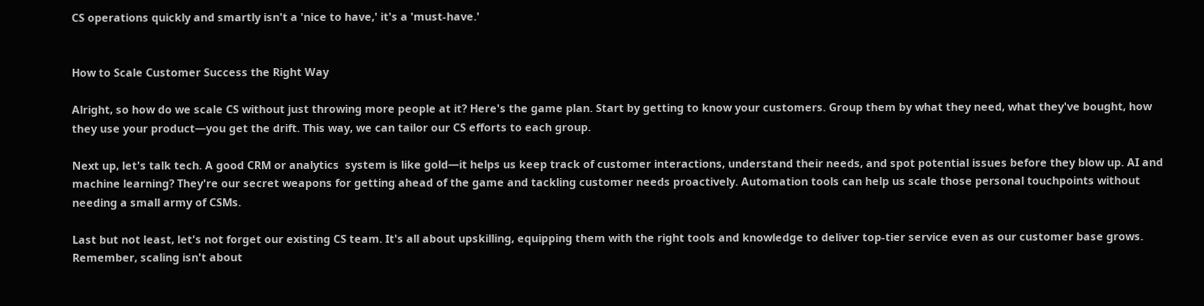CS operations quickly and smartly isn't a 'nice to have,' it's a 'must-have.'


How to Scale Customer Success the Right Way

Alright, so how do we scale CS without just throwing more people at it? Here's the game plan. Start by getting to know your customers. Group them by what they need, what they've bought, how they use your product—you get the drift. This way, we can tailor our CS efforts to each group.

Next up, let's talk tech. A good CRM or analytics  system is like gold—it helps us keep track of customer interactions, understand their needs, and spot potential issues before they blow up. AI and machine learning? They're our secret weapons for getting ahead of the game and tackling customer needs proactively. Automation tools can help us scale those personal touchpoints without needing a small army of CSMs.

Last but not least, let's not forget our existing CS team. It's all about upskilling, equipping them with the right tools and knowledge to deliver top-tier service even as our customer base grows. Remember, scaling isn't about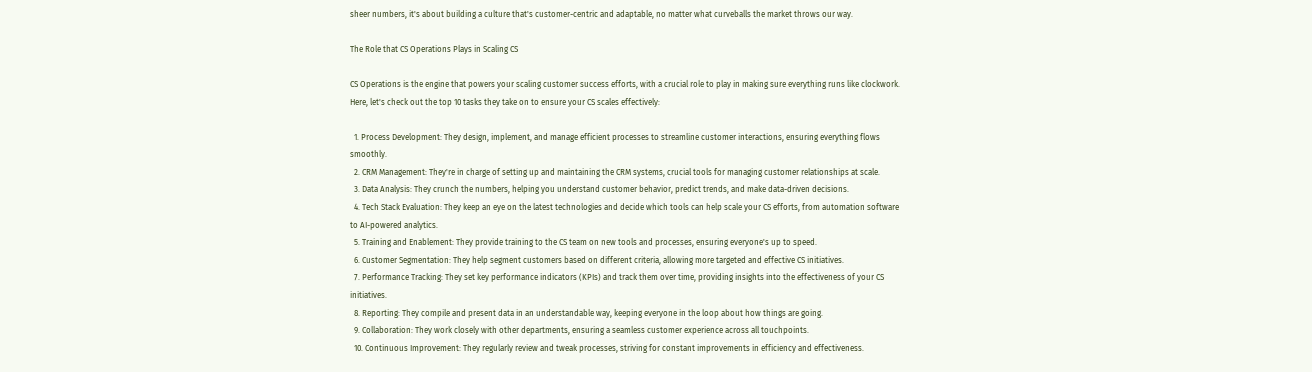sheer numbers, it's about building a culture that's customer-centric and adaptable, no matter what curveballs the market throws our way.

The Role that CS Operations Plays in Scaling CS

CS Operations is the engine that powers your scaling customer success efforts, with a crucial role to play in making sure everything runs like clockwork. Here, let's check out the top 10 tasks they take on to ensure your CS scales effectively:

  1. Process Development: They design, implement, and manage efficient processes to streamline customer interactions, ensuring everything flows smoothly.
  2. CRM Management: They're in charge of setting up and maintaining the CRM systems, crucial tools for managing customer relationships at scale.
  3. Data Analysis: They crunch the numbers, helping you understand customer behavior, predict trends, and make data-driven decisions.
  4. Tech Stack Evaluation: They keep an eye on the latest technologies and decide which tools can help scale your CS efforts, from automation software to AI-powered analytics.
  5. Training and Enablement: They provide training to the CS team on new tools and processes, ensuring everyone's up to speed.
  6. Customer Segmentation: They help segment customers based on different criteria, allowing more targeted and effective CS initiatives.
  7. Performance Tracking: They set key performance indicators (KPIs) and track them over time, providing insights into the effectiveness of your CS initiatives.
  8. Reporting: They compile and present data in an understandable way, keeping everyone in the loop about how things are going.
  9. Collaboration: They work closely with other departments, ensuring a seamless customer experience across all touchpoints.
  10. Continuous Improvement: They regularly review and tweak processes, striving for constant improvements in efficiency and effectiveness.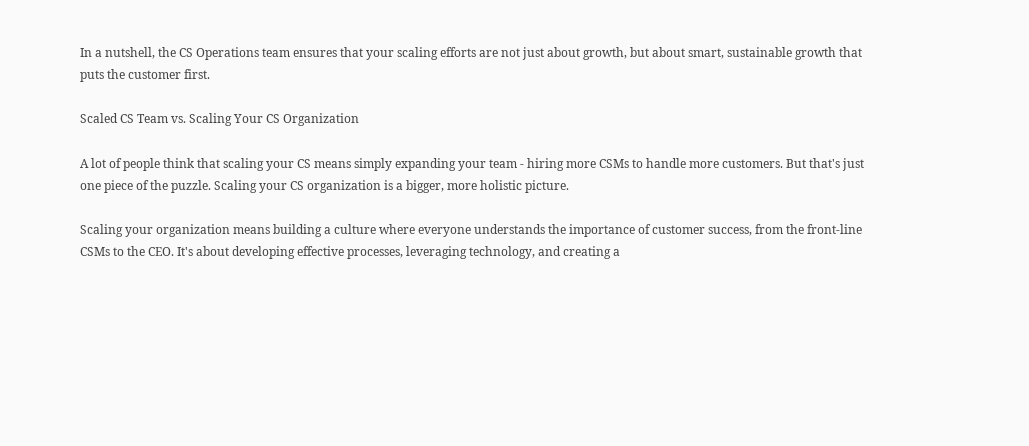In a nutshell, the CS Operations team ensures that your scaling efforts are not just about growth, but about smart, sustainable growth that puts the customer first.

Scaled CS Team vs. Scaling Your CS Organization

A lot of people think that scaling your CS means simply expanding your team - hiring more CSMs to handle more customers. But that's just one piece of the puzzle. Scaling your CS organization is a bigger, more holistic picture.

Scaling your organization means building a culture where everyone understands the importance of customer success, from the front-line CSMs to the CEO. It's about developing effective processes, leveraging technology, and creating a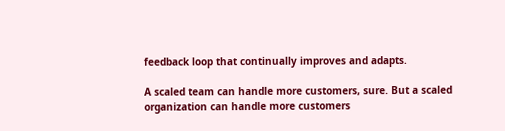feedback loop that continually improves and adapts.

A scaled team can handle more customers, sure. But a scaled organization can handle more customers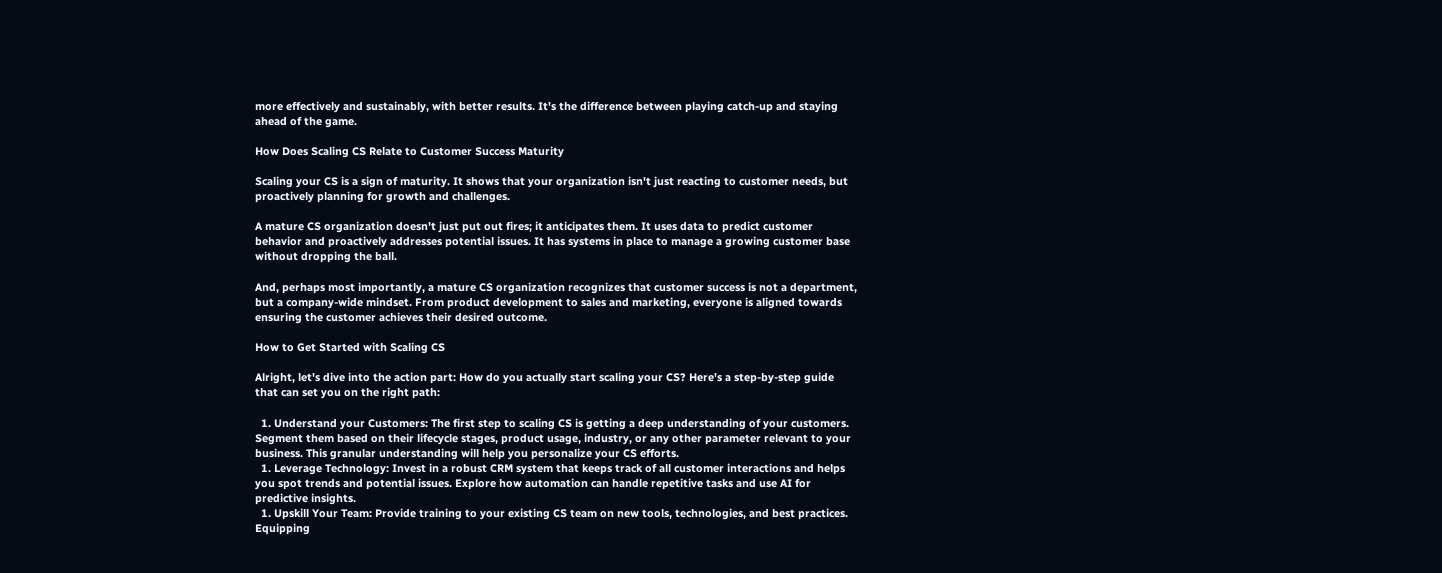more effectively and sustainably, with better results. It's the difference between playing catch-up and staying ahead of the game.

How Does Scaling CS Relate to Customer Success Maturity

Scaling your CS is a sign of maturity. It shows that your organization isn't just reacting to customer needs, but proactively planning for growth and challenges.

A mature CS organization doesn't just put out fires; it anticipates them. It uses data to predict customer behavior and proactively addresses potential issues. It has systems in place to manage a growing customer base without dropping the ball.

And, perhaps most importantly, a mature CS organization recognizes that customer success is not a department, but a company-wide mindset. From product development to sales and marketing, everyone is aligned towards ensuring the customer achieves their desired outcome.

How to Get Started with Scaling CS

Alright, let's dive into the action part: How do you actually start scaling your CS? Here's a step-by-step guide that can set you on the right path:

  1. Understand your Customers: The first step to scaling CS is getting a deep understanding of your customers. Segment them based on their lifecycle stages, product usage, industry, or any other parameter relevant to your business. This granular understanding will help you personalize your CS efforts.
  1. Leverage Technology: Invest in a robust CRM system that keeps track of all customer interactions and helps you spot trends and potential issues. Explore how automation can handle repetitive tasks and use AI for predictive insights.
  1. Upskill Your Team: Provide training to your existing CS team on new tools, technologies, and best practices. Equipping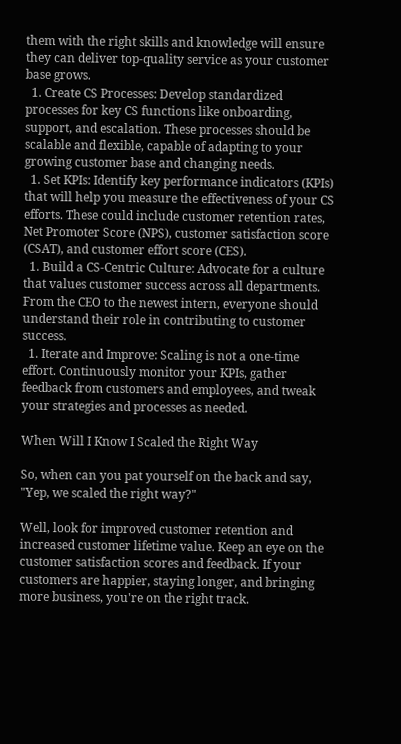them with the right skills and knowledge will ensure they can deliver top-quality service as your customer base grows.
  1. Create CS Processes: Develop standardized processes for key CS functions like onboarding, support, and escalation. These processes should be scalable and flexible, capable of adapting to your growing customer base and changing needs.
  1. Set KPIs: Identify key performance indicators (KPIs) that will help you measure the effectiveness of your CS efforts. These could include customer retention rates, Net Promoter Score (NPS), customer satisfaction score (CSAT), and customer effort score (CES).
  1. Build a CS-Centric Culture: Advocate for a culture that values customer success across all departments. From the CEO to the newest intern, everyone should understand their role in contributing to customer success.
  1. Iterate and Improve: Scaling is not a one-time effort. Continuously monitor your KPIs, gather feedback from customers and employees, and tweak your strategies and processes as needed.

When Will I Know I Scaled the Right Way

So, when can you pat yourself on the back and say, "Yep, we scaled the right way?"

Well, look for improved customer retention and increased customer lifetime value. Keep an eye on the customer satisfaction scores and feedback. If your customers are happier, staying longer, and bringing more business, you're on the right track.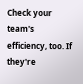Check your team's efficiency, too. If they're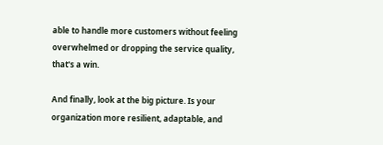able to handle more customers without feeling overwhelmed or dropping the service quality, that's a win.

And finally, look at the big picture. Is your organization more resilient, adaptable, and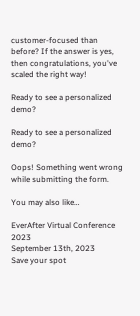customer-focused than before? If the answer is yes, then congratulations, you've scaled the right way!

Ready to see a personalized demo?

Ready to see a personalized demo?

Oops! Something went wrong while submitting the form.

You may also like…

EverAfter Virtual Conference 2023
September 13th, 2023
Save your spot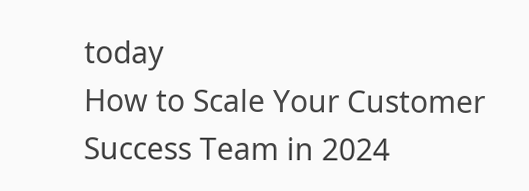today
How to Scale Your Customer Success Team in 2024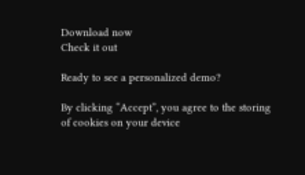Download now
Check it out

Ready to see a personalized demo?

By clicking “Accept”, you agree to the storing of cookies on your device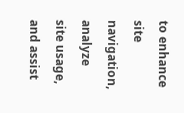to enhance site navigation, analyze site usage, and assist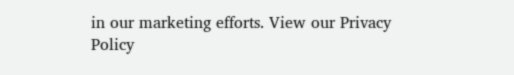in our marketing efforts. View our Privacy Policy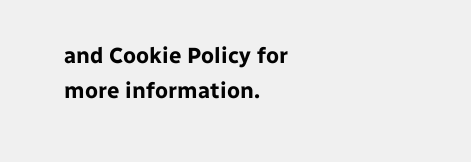and Cookie Policy for more information.